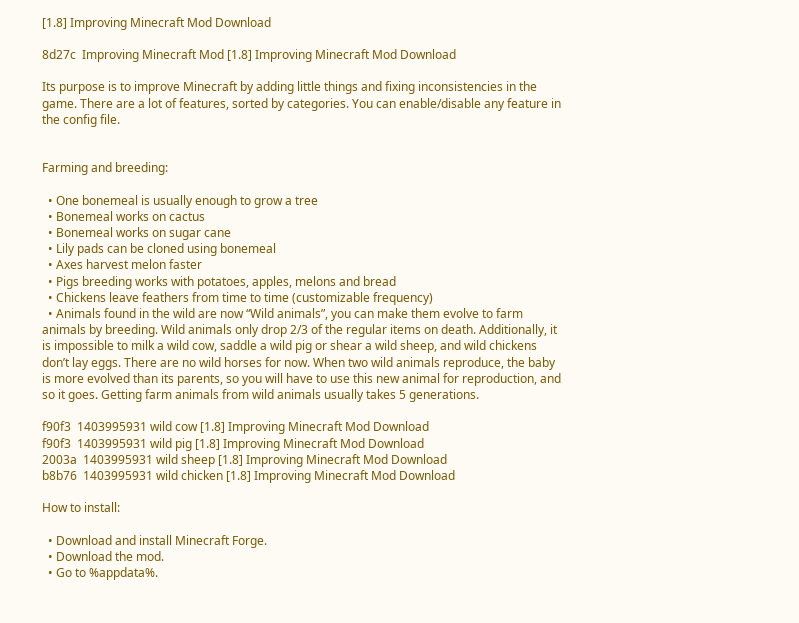[1.8] Improving Minecraft Mod Download

8d27c  Improving Minecraft Mod [1.8] Improving Minecraft Mod Download

Its purpose is to improve Minecraft by adding little things and fixing inconsistencies in the game. There are a lot of features, sorted by categories. You can enable/disable any feature in the config file.


Farming and breeding:

  • One bonemeal is usually enough to grow a tree
  • Bonemeal works on cactus
  • Bonemeal works on sugar cane
  • Lily pads can be cloned using bonemeal
  • Axes harvest melon faster
  • Pigs breeding works with potatoes, apples, melons and bread
  • Chickens leave feathers from time to time (customizable frequency)
  • Animals found in the wild are now “Wild animals”, you can make them evolve to farm animals by breeding. Wild animals only drop 2/3 of the regular items on death. Additionally, it is impossible to milk a wild cow, saddle a wild pig or shear a wild sheep, and wild chickens don’t lay eggs. There are no wild horses for now. When two wild animals reproduce, the baby is more evolved than its parents, so you will have to use this new animal for reproduction, and so it goes. Getting farm animals from wild animals usually takes 5 generations.

f90f3  1403995931 wild cow [1.8] Improving Minecraft Mod Download
f90f3  1403995931 wild pig [1.8] Improving Minecraft Mod Download
2003a  1403995931 wild sheep [1.8] Improving Minecraft Mod Download
b8b76  1403995931 wild chicken [1.8] Improving Minecraft Mod Download

How to install:

  • Download and install Minecraft Forge.
  • Download the mod.
  • Go to %appdata%.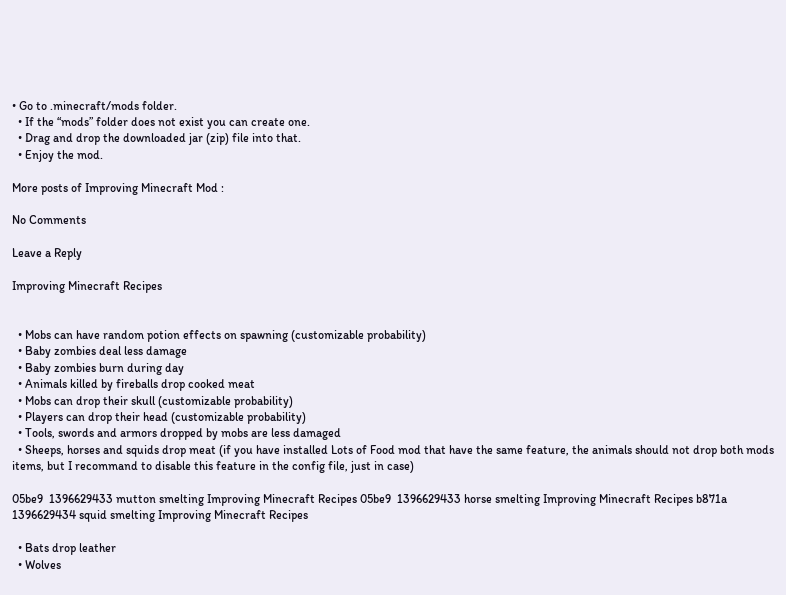• Go to .minecraft/mods folder.
  • If the “mods” folder does not exist you can create one.
  • Drag and drop the downloaded jar (zip) file into that.
  • Enjoy the mod.

More posts of Improving Minecraft Mod :

No Comments

Leave a Reply

Improving Minecraft Recipes


  • Mobs can have random potion effects on spawning (customizable probability)
  • Baby zombies deal less damage
  • Baby zombies burn during day
  • Animals killed by fireballs drop cooked meat
  • Mobs can drop their skull (customizable probability)
  • Players can drop their head (customizable probability)
  • Tools, swords and armors dropped by mobs are less damaged
  • Sheeps, horses and squids drop meat (if you have installed Lots of Food mod that have the same feature, the animals should not drop both mods items, but I recommand to disable this feature in the config file, just in case)

05be9  1396629433 mutton smelting Improving Minecraft Recipes 05be9  1396629433 horse smelting Improving Minecraft Recipes b871a  1396629434 squid smelting Improving Minecraft Recipes

  • Bats drop leather
  • Wolves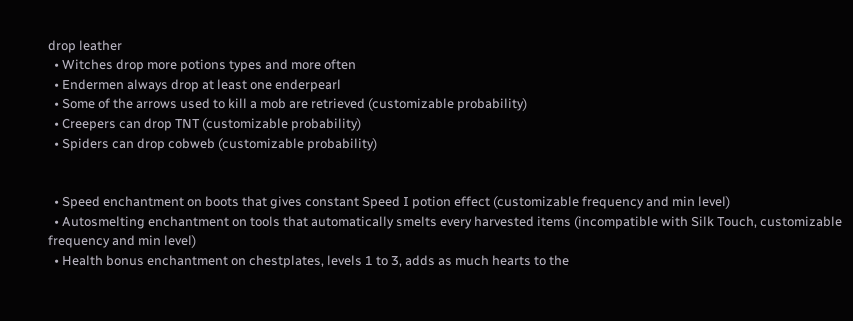drop leather
  • Witches drop more potions types and more often
  • Endermen always drop at least one enderpearl
  • Some of the arrows used to kill a mob are retrieved (customizable probability)
  • Creepers can drop TNT (customizable probability)
  • Spiders can drop cobweb (customizable probability)


  • Speed enchantment on boots that gives constant Speed I potion effect (customizable frequency and min level)
  • Autosmelting enchantment on tools that automatically smelts every harvested items (incompatible with Silk Touch, customizable frequency and min level)
  • Health bonus enchantment on chestplates, levels 1 to 3, adds as much hearts to the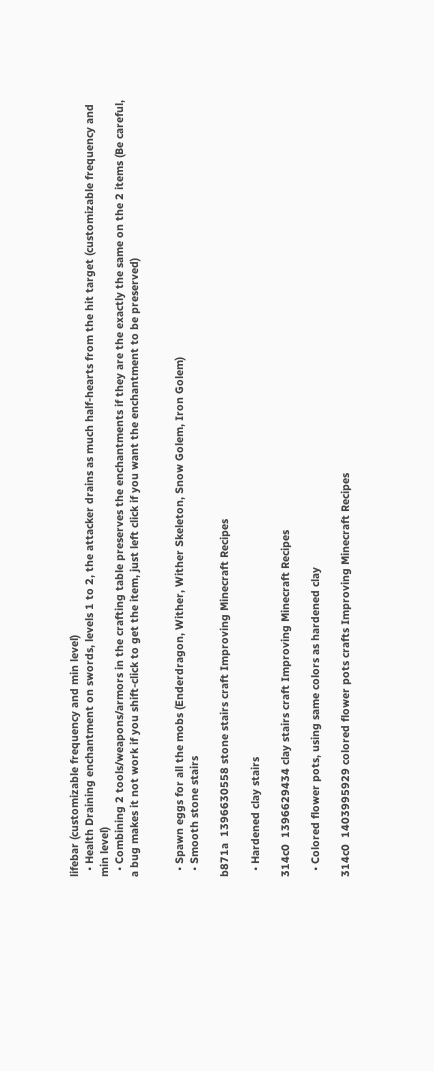lifebar (customizable frequency and min level)
  • Health Draining enchantment on swords, levels 1 to 2, the attacker drains as much half-hearts from the hit target (customizable frequency and min level)
  • Combining 2 tools/weapons/armors in the crafting table preserves the enchantments if they are the exactly the same on the 2 items (Be careful, a bug makes it not work if you shift-click to get the item, just left click if you want the enchantment to be preserved)


  • Spawn eggs for all the mobs (Enderdragon, Wither, Wither Skeleton, Snow Golem, Iron Golem)
  • Smooth stone stairs

b871a  1396630558 stone stairs craft Improving Minecraft Recipes

  • Hardened clay stairs

314c0  1396629434 clay stairs craft Improving Minecraft Recipes

  • Colored flower pots, using same colors as hardened clay

314c0  1403995929 colored flower pots crafts Improving Minecraft Recipes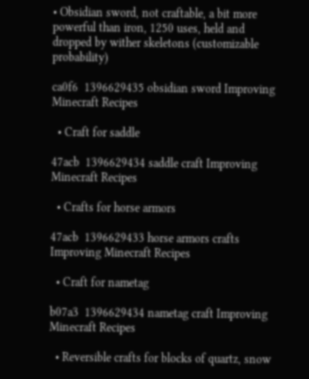• Obsidian sword, not craftable, a bit more powerful than iron, 1250 uses, held and dropped by wither skeletons (customizable probability)

ca0f6  1396629435 obsidian sword Improving Minecraft Recipes

  • Craft for saddle

47acb  1396629434 saddle craft Improving Minecraft Recipes

  • Crafts for horse armors

47acb  1396629433 horse armors crafts Improving Minecraft Recipes

  • Craft for nametag

b07a3  1396629434 nametag craft Improving Minecraft Recipes

  • Reversible crafts for blocks of quartz, snow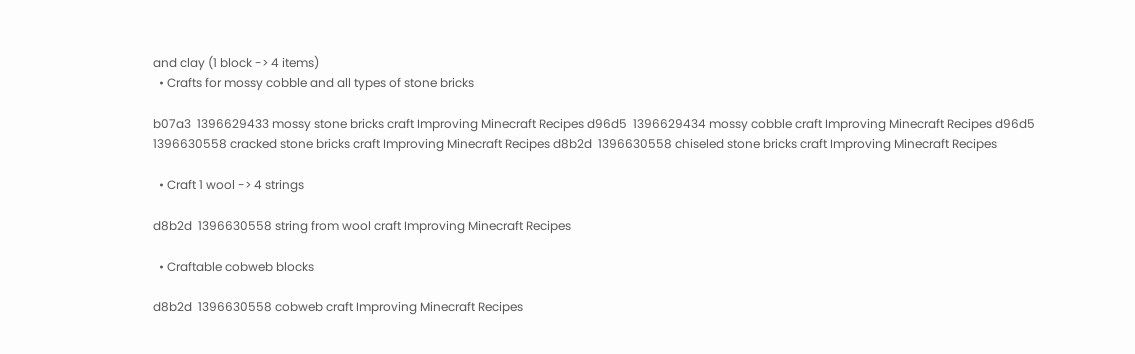and clay (1 block -> 4 items)
  • Crafts for mossy cobble and all types of stone bricks

b07a3  1396629433 mossy stone bricks craft Improving Minecraft Recipes d96d5  1396629434 mossy cobble craft Improving Minecraft Recipes d96d5  1396630558 cracked stone bricks craft Improving Minecraft Recipes d8b2d  1396630558 chiseled stone bricks craft Improving Minecraft Recipes

  • Craft 1 wool -> 4 strings

d8b2d  1396630558 string from wool craft Improving Minecraft Recipes

  • Craftable cobweb blocks

d8b2d  1396630558 cobweb craft Improving Minecraft Recipes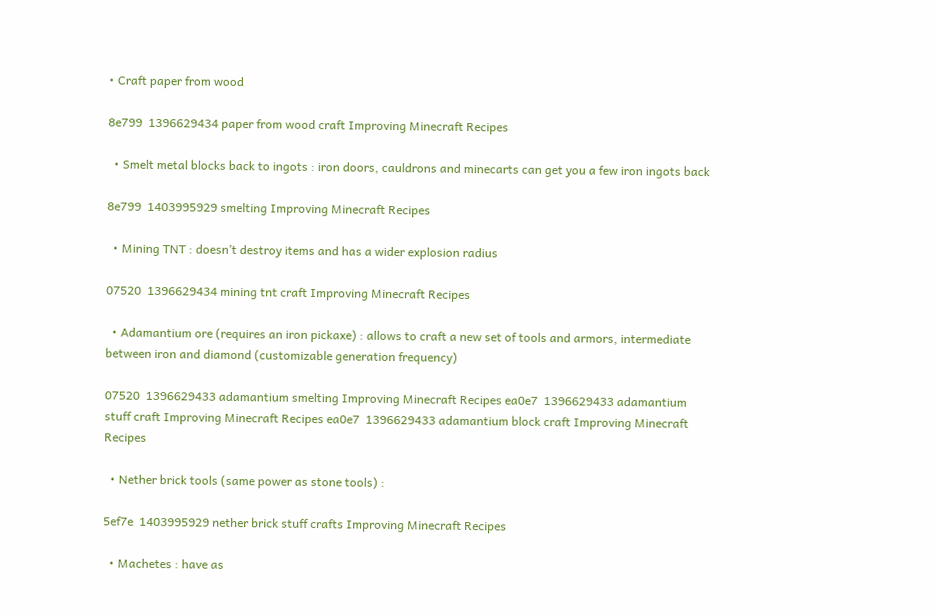• Craft paper from wood

8e799  1396629434 paper from wood craft Improving Minecraft Recipes

  • Smelt metal blocks back to ingots : iron doors, cauldrons and minecarts can get you a few iron ingots back

8e799  1403995929 smelting Improving Minecraft Recipes

  • Mining TNT : doesn’t destroy items and has a wider explosion radius

07520  1396629434 mining tnt craft Improving Minecraft Recipes

  • Adamantium ore (requires an iron pickaxe) : allows to craft a new set of tools and armors, intermediate between iron and diamond (customizable generation frequency)

07520  1396629433 adamantium smelting Improving Minecraft Recipes ea0e7  1396629433 adamantium stuff craft Improving Minecraft Recipes ea0e7  1396629433 adamantium block craft Improving Minecraft Recipes

  • Nether brick tools (same power as stone tools) :

5ef7e  1403995929 nether brick stuff crafts Improving Minecraft Recipes

  • Machetes : have as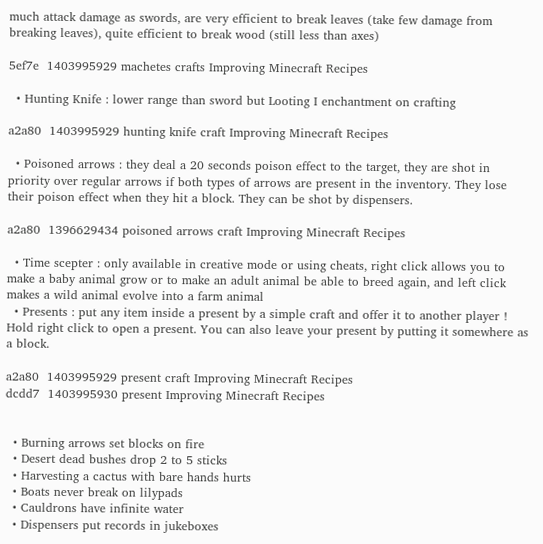much attack damage as swords, are very efficient to break leaves (take few damage from breaking leaves), quite efficient to break wood (still less than axes)

5ef7e  1403995929 machetes crafts Improving Minecraft Recipes

  • Hunting Knife : lower range than sword but Looting I enchantment on crafting

a2a80  1403995929 hunting knife craft Improving Minecraft Recipes

  • Poisoned arrows : they deal a 20 seconds poison effect to the target, they are shot in priority over regular arrows if both types of arrows are present in the inventory. They lose their poison effect when they hit a block. They can be shot by dispensers.

a2a80  1396629434 poisoned arrows craft Improving Minecraft Recipes

  • Time scepter : only available in creative mode or using cheats, right click allows you to make a baby animal grow or to make an adult animal be able to breed again, and left click makes a wild animal evolve into a farm animal
  • Presents : put any item inside a present by a simple craft and offer it to another player ! Hold right click to open a present. You can also leave your present by putting it somewhere as a block.

a2a80  1403995929 present craft Improving Minecraft Recipes
dcdd7  1403995930 present Improving Minecraft Recipes


  • Burning arrows set blocks on fire
  • Desert dead bushes drop 2 to 5 sticks
  • Harvesting a cactus with bare hands hurts
  • Boats never break on lilypads
  • Cauldrons have infinite water
  • Dispensers put records in jukeboxes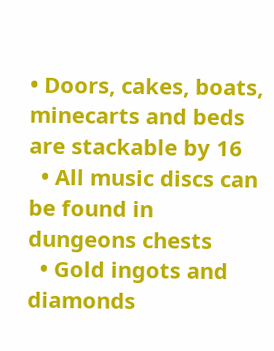• Doors, cakes, boats, minecarts and beds are stackable by 16
  • All music discs can be found in dungeons chests
  • Gold ingots and diamonds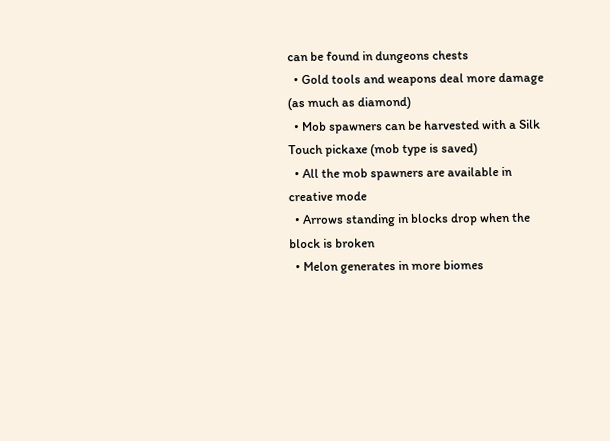can be found in dungeons chests
  • Gold tools and weapons deal more damage (as much as diamond)
  • Mob spawners can be harvested with a Silk Touch pickaxe (mob type is saved)
  • All the mob spawners are available in creative mode
  • Arrows standing in blocks drop when the block is broken
  • Melon generates in more biomes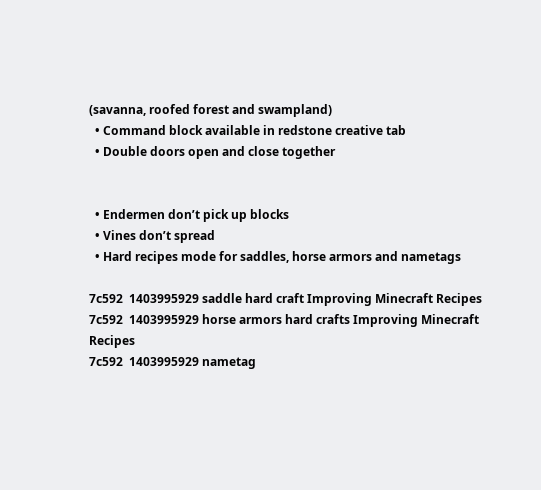(savanna, roofed forest and swampland)
  • Command block available in redstone creative tab
  • Double doors open and close together


  • Endermen don’t pick up blocks
  • Vines don’t spread
  • Hard recipes mode for saddles, horse armors and nametags

7c592  1403995929 saddle hard craft Improving Minecraft Recipes
7c592  1403995929 horse armors hard crafts Improving Minecraft Recipes
7c592  1403995929 nametag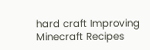hard craft Improving Minecraft Recipes